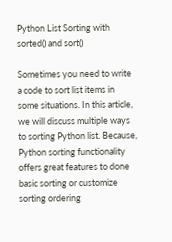Python List Sorting with sorted() and sort()

Sometimes you need to write a code to sort list items in some situations. In this article, we will discuss multiple ways to sorting Python list. Because, Python sorting functionality offers great features to done basic sorting or customize sorting ordering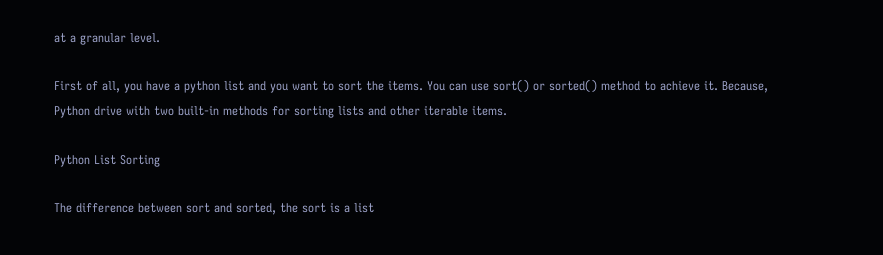at a granular level.

First of all, you have a python list and you want to sort the items. You can use sort() or sorted() method to achieve it. Because, Python drive with two built-in methods for sorting lists and other iterable items.

Python List Sorting

The difference between sort and sorted, the sort is a list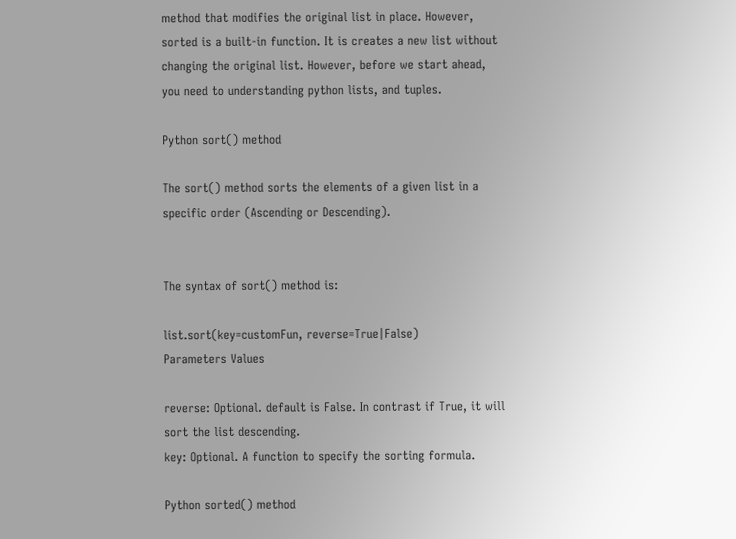method that modifies the original list in place. However, sorted is a built-in function. It is creates a new list without changing the original list. However, before we start ahead, you need to understanding python lists, and tuples.

Python sort() method

The sort() method sorts the elements of a given list in a specific order (Ascending or Descending).


The syntax of sort() method is:

list.sort(key=customFun, reverse=True|False)
Parameters Values

reverse: Optional. default is False. In contrast if True, it will sort the list descending.
key: Optional. A function to specify the sorting formula.

Python sorted() method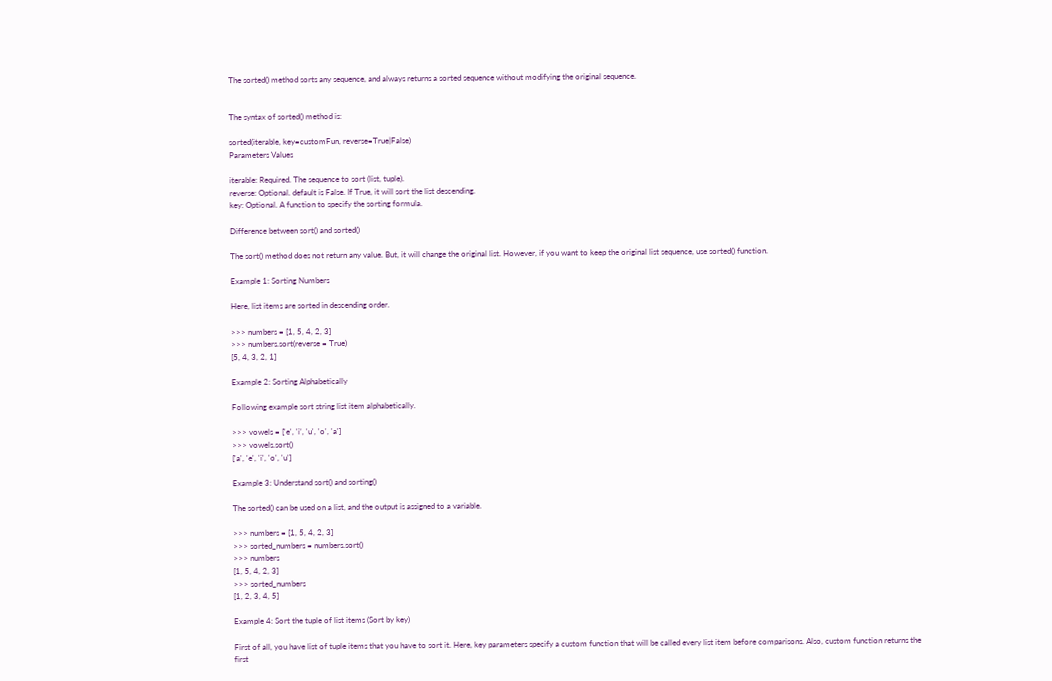The sorted() method sorts any sequence, and always returns a sorted sequence without modifying the original sequence.


The syntax of sorted() method is:

sorted(iterable, key=customFun, reverse=True|False)
Parameters Values

iterable: Required. The sequence to sort (list, tuple).
reverse: Optional. default is False. If True, it will sort the list descending.
key: Optional. A function to specify the sorting formula.

Difference between sort() and sorted()

The sort() method does not return any value. But, it will change the original list. However, if you want to keep the original list sequence, use sorted() function.

Example 1: Sorting Numbers

Here, list items are sorted in descending order.

>>> numbers = [1, 5, 4, 2, 3]
>>> numbers.sort(reverse = True)
[5, 4, 3, 2, 1]

Example 2: Sorting Alphabetically

Following example sort string list item alphabetically.

>>> vowels = ['e', 'i’, 'u', 'o', 'a']
>>> vowels.sort()
['a', 'e', 'i', 'o', 'u']

Example 3: Understand sort() and sorting()

The sorted() can be used on a list, and the output is assigned to a variable.

>>> numbers = [1, 5, 4, 2, 3]
>>> sorted_numbers = numbers.sort()
>>> numbers
[1, 5, 4, 2, 3]
>>> sorted_numbers
[1, 2, 3, 4, 5]

Example 4: Sort the tuple of list items (Sort by key)

First of all, you have list of tuple items that you have to sort it. Here, key parameters specify a custom function that will be called every list item before comparisons. Also, custom function returns the first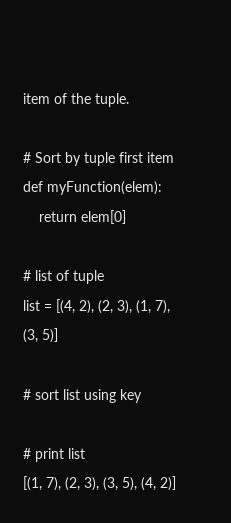item of the tuple.

# Sort by tuple first item
def myFunction(elem):
    return elem[0]

# list of tuple
list = [(4, 2), (2, 3), (1, 7), (3, 5)]

# sort list using key

# print list
[(1, 7), (2, 3), (3, 5), (4, 2)]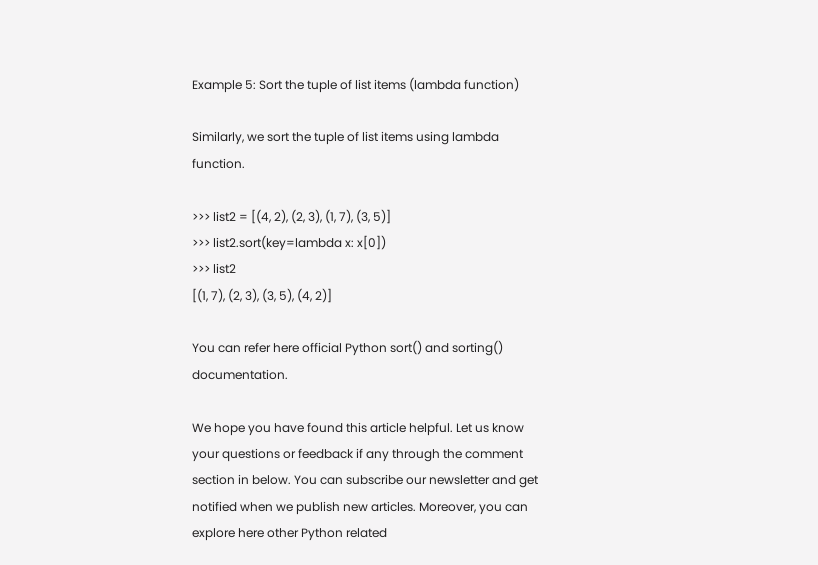Example 5: Sort the tuple of list items (lambda function)

Similarly, we sort the tuple of list items using lambda function.

>>> list2 = [(4, 2), (2, 3), (1, 7), (3, 5)]
>>> list2.sort(key=lambda x: x[0])
>>> list2
[(1, 7), (2, 3), (3, 5), (4, 2)]

You can refer here official Python sort() and sorting() documentation.

We hope you have found this article helpful. Let us know your questions or feedback if any through the comment section in below. You can subscribe our newsletter and get notified when we publish new articles. Moreover, you can explore here other Python related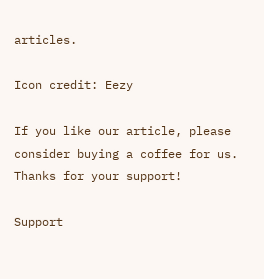articles.

Icon credit: Eezy

If you like our article, please consider buying a coffee for us.
Thanks for your support!

Support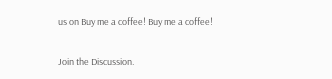us on Buy me a coffee! Buy me a coffee!

Join the Discussion.